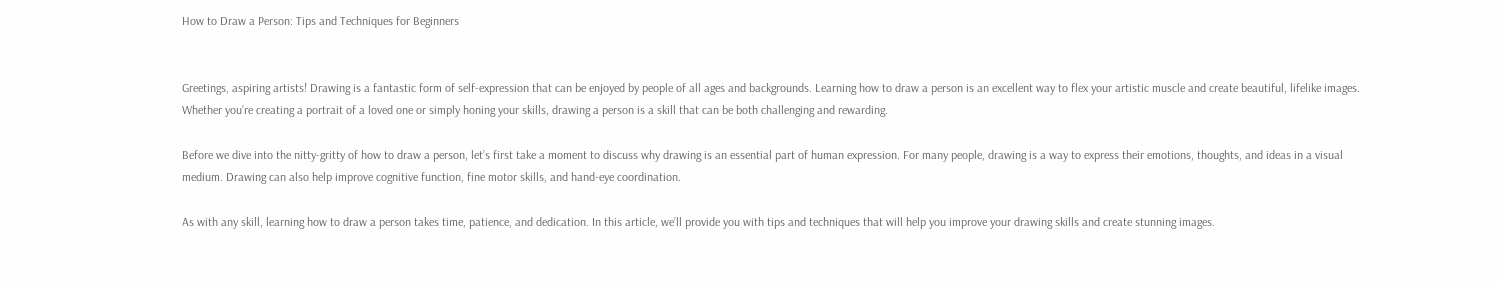How to Draw a Person: Tips and Techniques for Beginners


Greetings, aspiring artists! Drawing is a fantastic form of self-expression that can be enjoyed by people of all ages and backgrounds. Learning how to draw a person is an excellent way to flex your artistic muscle and create beautiful, lifelike images. Whether you’re creating a portrait of a loved one or simply honing your skills, drawing a person is a skill that can be both challenging and rewarding.

Before we dive into the nitty-gritty of how to draw a person, let’s first take a moment to discuss why drawing is an essential part of human expression. For many people, drawing is a way to express their emotions, thoughts, and ideas in a visual medium. Drawing can also help improve cognitive function, fine motor skills, and hand-eye coordination.

As with any skill, learning how to draw a person takes time, patience, and dedication. In this article, we’ll provide you with tips and techniques that will help you improve your drawing skills and create stunning images.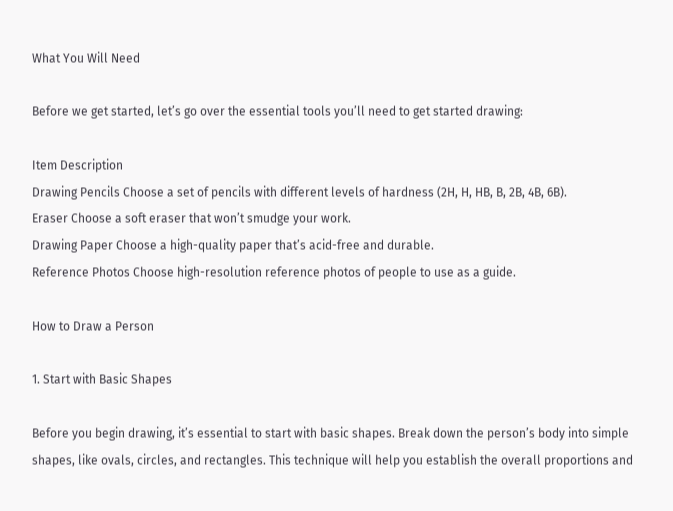What You Will Need

Before we get started, let’s go over the essential tools you’ll need to get started drawing:

Item Description
Drawing Pencils Choose a set of pencils with different levels of hardness (2H, H, HB, B, 2B, 4B, 6B).
Eraser Choose a soft eraser that won’t smudge your work.
Drawing Paper Choose a high-quality paper that’s acid-free and durable.
Reference Photos Choose high-resolution reference photos of people to use as a guide.

How to Draw a Person

1. Start with Basic Shapes

Before you begin drawing, it’s essential to start with basic shapes. Break down the person’s body into simple shapes, like ovals, circles, and rectangles. This technique will help you establish the overall proportions and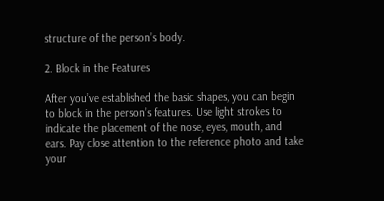structure of the person’s body.

2. Block in the Features

After you’ve established the basic shapes, you can begin to block in the person’s features. Use light strokes to indicate the placement of the nose, eyes, mouth, and ears. Pay close attention to the reference photo and take your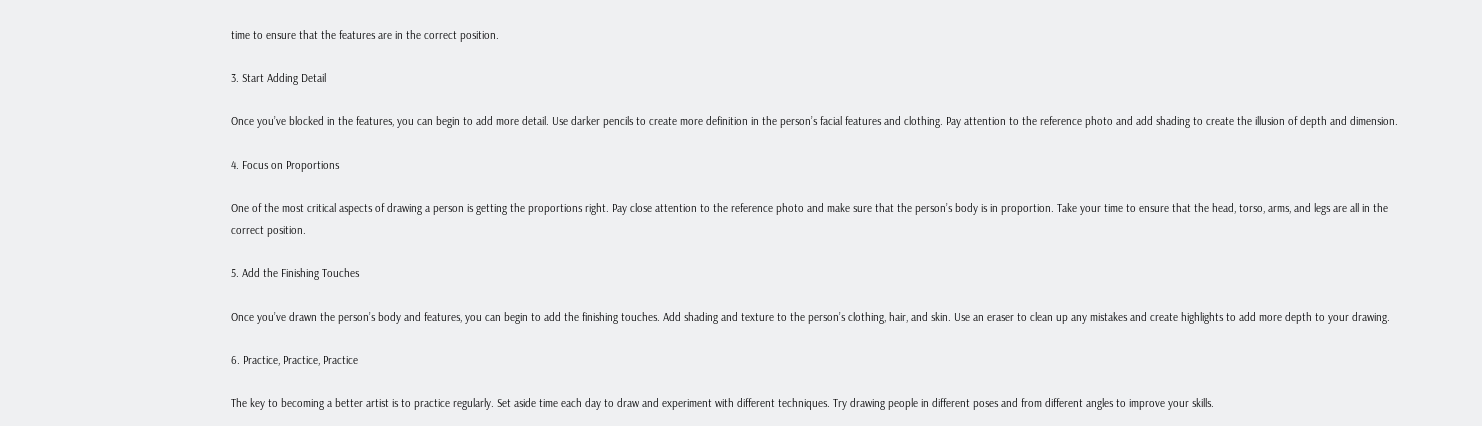time to ensure that the features are in the correct position.

3. Start Adding Detail

Once you’ve blocked in the features, you can begin to add more detail. Use darker pencils to create more definition in the person’s facial features and clothing. Pay attention to the reference photo and add shading to create the illusion of depth and dimension.

4. Focus on Proportions

One of the most critical aspects of drawing a person is getting the proportions right. Pay close attention to the reference photo and make sure that the person’s body is in proportion. Take your time to ensure that the head, torso, arms, and legs are all in the correct position.

5. Add the Finishing Touches

Once you’ve drawn the person’s body and features, you can begin to add the finishing touches. Add shading and texture to the person’s clothing, hair, and skin. Use an eraser to clean up any mistakes and create highlights to add more depth to your drawing.

6. Practice, Practice, Practice

The key to becoming a better artist is to practice regularly. Set aside time each day to draw and experiment with different techniques. Try drawing people in different poses and from different angles to improve your skills.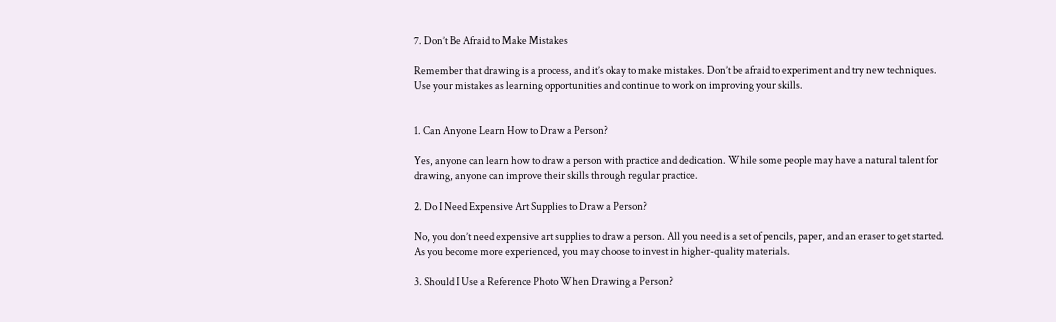7. Don’t Be Afraid to Make Mistakes

Remember that drawing is a process, and it’s okay to make mistakes. Don’t be afraid to experiment and try new techniques. Use your mistakes as learning opportunities and continue to work on improving your skills.


1. Can Anyone Learn How to Draw a Person?

Yes, anyone can learn how to draw a person with practice and dedication. While some people may have a natural talent for drawing, anyone can improve their skills through regular practice.

2. Do I Need Expensive Art Supplies to Draw a Person?

No, you don’t need expensive art supplies to draw a person. All you need is a set of pencils, paper, and an eraser to get started. As you become more experienced, you may choose to invest in higher-quality materials.

3. Should I Use a Reference Photo When Drawing a Person?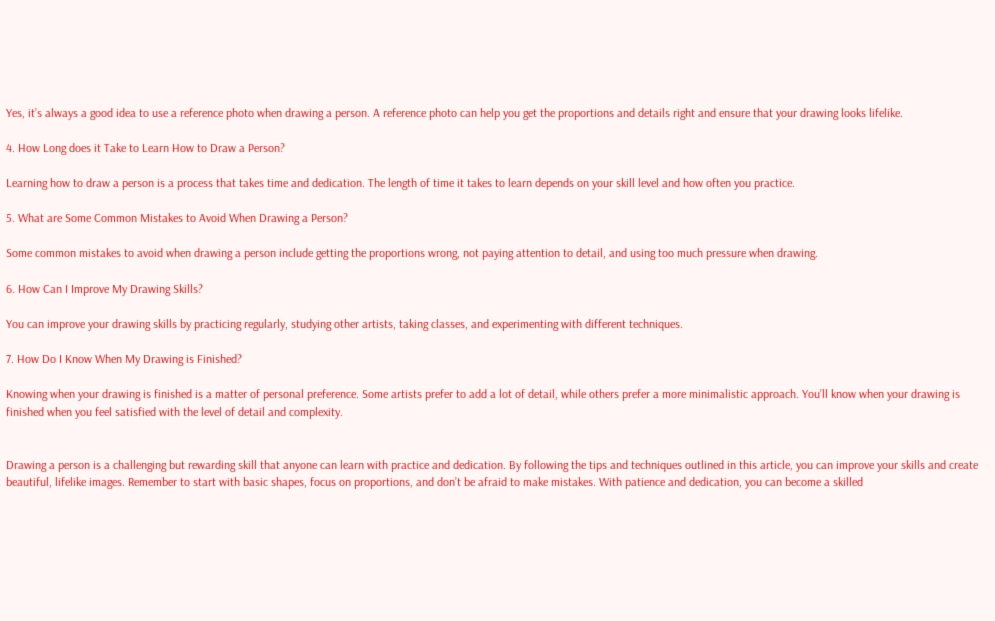Yes, it’s always a good idea to use a reference photo when drawing a person. A reference photo can help you get the proportions and details right and ensure that your drawing looks lifelike.

4. How Long does it Take to Learn How to Draw a Person?

Learning how to draw a person is a process that takes time and dedication. The length of time it takes to learn depends on your skill level and how often you practice.

5. What are Some Common Mistakes to Avoid When Drawing a Person?

Some common mistakes to avoid when drawing a person include getting the proportions wrong, not paying attention to detail, and using too much pressure when drawing.

6. How Can I Improve My Drawing Skills?

You can improve your drawing skills by practicing regularly, studying other artists, taking classes, and experimenting with different techniques.

7. How Do I Know When My Drawing is Finished?

Knowing when your drawing is finished is a matter of personal preference. Some artists prefer to add a lot of detail, while others prefer a more minimalistic approach. You’ll know when your drawing is finished when you feel satisfied with the level of detail and complexity.


Drawing a person is a challenging but rewarding skill that anyone can learn with practice and dedication. By following the tips and techniques outlined in this article, you can improve your skills and create beautiful, lifelike images. Remember to start with basic shapes, focus on proportions, and don’t be afraid to make mistakes. With patience and dedication, you can become a skilled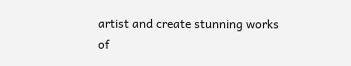artist and create stunning works of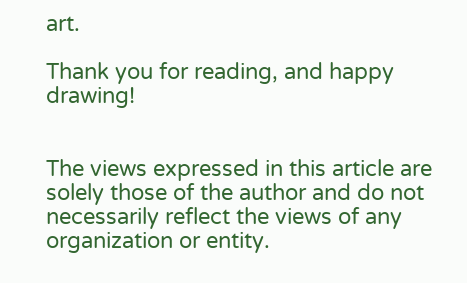art.

Thank you for reading, and happy drawing!


The views expressed in this article are solely those of the author and do not necessarily reflect the views of any organization or entity.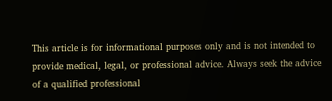This article is for informational purposes only and is not intended to provide medical, legal, or professional advice. Always seek the advice of a qualified professional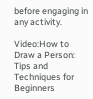before engaging in any activity.

Video:How to Draw a Person: Tips and Techniques for Beginners